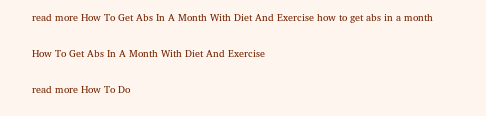read more How To Get Abs In A Month With Diet And Exercise how to get abs in a month

How To Get Abs In A Month With Diet And Exercise

read more How To Do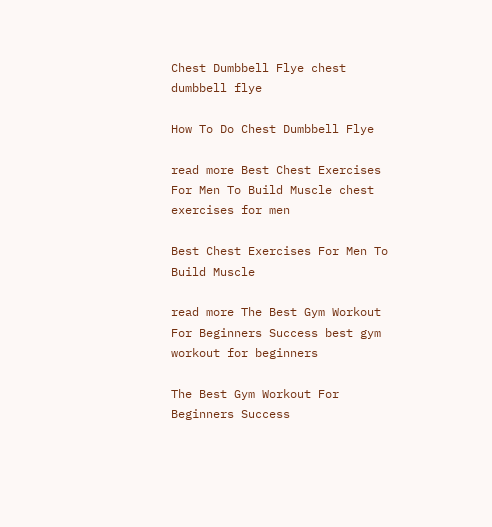Chest Dumbbell Flye chest dumbbell flye

How To Do Chest Dumbbell Flye

read more Best Chest Exercises For Men To Build Muscle chest exercises for men

Best Chest Exercises For Men To Build Muscle

read more The Best Gym Workout For Beginners Success best gym workout for beginners

The Best Gym Workout For Beginners Success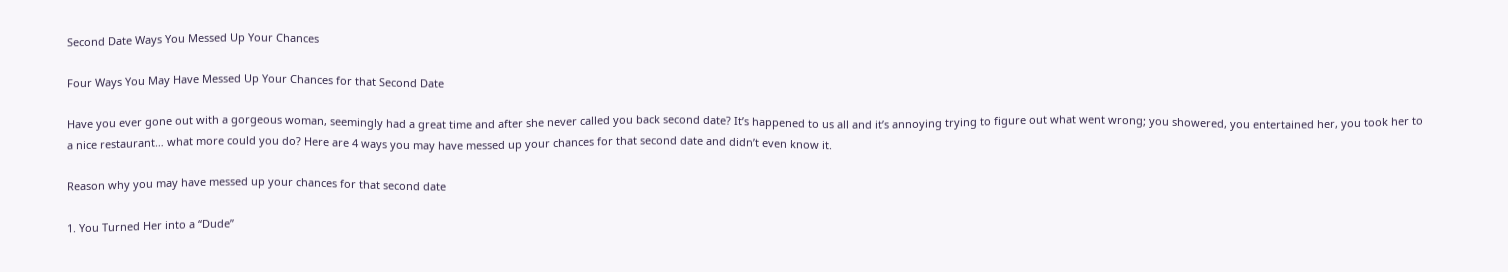Second Date Ways You Messed Up Your Chances

Four Ways You May Have Messed Up Your Chances for that Second Date

Have you ever gone out with a gorgeous woman, seemingly had a great time and after she never called you back second date? It’s happened to us all and it’s annoying trying to figure out what went wrong; you showered, you entertained her, you took her to a nice restaurant… what more could you do? Here are 4 ways you may have messed up your chances for that second date and didn’t even know it.

Reason why you may have messed up your chances for that second date

1. You Turned Her into a “Dude”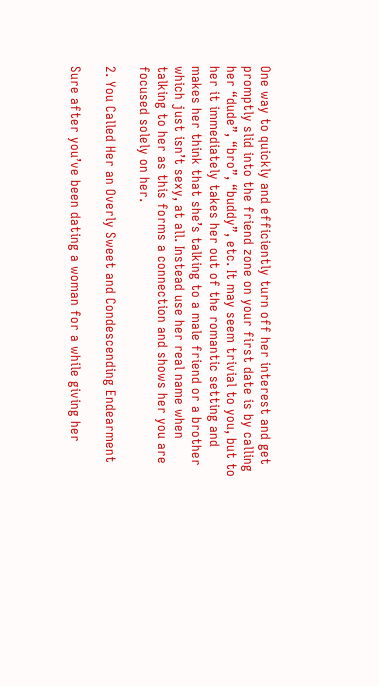One way to quickly and efficiently turn off her interest and get promptly slid into the friend zone on your first date is by calling her “dude”, “bro”, “buddy”, etc. It may seem trivial to you, but to her it immediately takes her out of the romantic setting and makes her think that she’s talking to a male friend or a brother which just isn’t sexy, at all. Instead use her real name when talking to her as this forms a connection and shows her you are focused solely on her.

2. You Called Her an Overly Sweet and Condescending Endearment

Sure after you’ve been dating a woman for a while giving her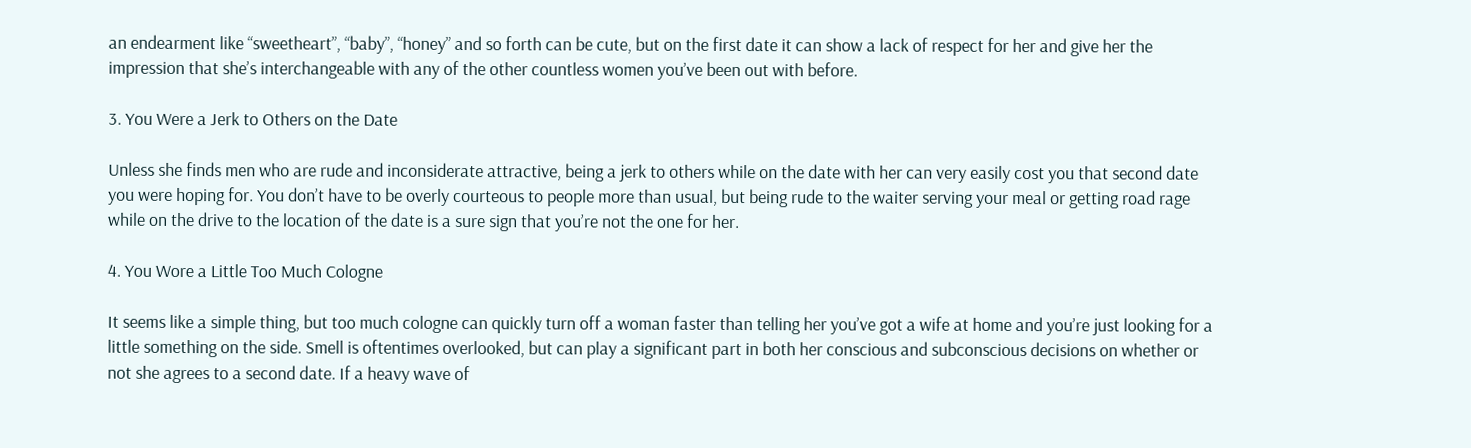an endearment like “sweetheart”, “baby”, “honey” and so forth can be cute, but on the first date it can show a lack of respect for her and give her the impression that she’s interchangeable with any of the other countless women you’ve been out with before.

3. You Were a Jerk to Others on the Date

Unless she finds men who are rude and inconsiderate attractive, being a jerk to others while on the date with her can very easily cost you that second date you were hoping for. You don’t have to be overly courteous to people more than usual, but being rude to the waiter serving your meal or getting road rage while on the drive to the location of the date is a sure sign that you’re not the one for her.

4. You Wore a Little Too Much Cologne

It seems like a simple thing, but too much cologne can quickly turn off a woman faster than telling her you’ve got a wife at home and you’re just looking for a little something on the side. Smell is oftentimes overlooked, but can play a significant part in both her conscious and subconscious decisions on whether or not she agrees to a second date. If a heavy wave of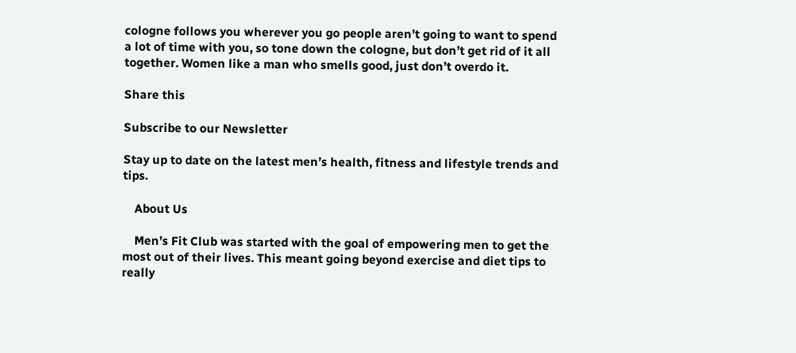cologne follows you wherever you go people aren’t going to want to spend a lot of time with you, so tone down the cologne, but don’t get rid of it all together. Women like a man who smells good, just don’t overdo it.

Share this

Subscribe to our Newsletter

Stay up to date on the latest men’s health, fitness and lifestyle trends and tips.

    About Us

    Men’s Fit Club was started with the goal of empowering men to get the most out of their lives. This meant going beyond exercise and diet tips to really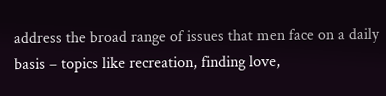address the broad range of issues that men face on a daily basis – topics like recreation, finding love,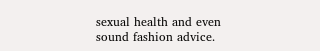sexual health and even sound fashion advice.